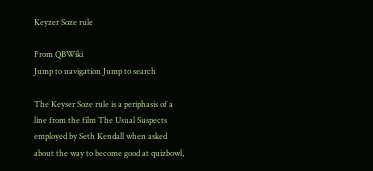Keyzer Soze rule

From QBWiki
Jump to navigation Jump to search

The Keyser Soze rule is a periphasis of a line from the film The Usual Suspects employed by Seth Kendall when asked about the way to become good at quizbowl,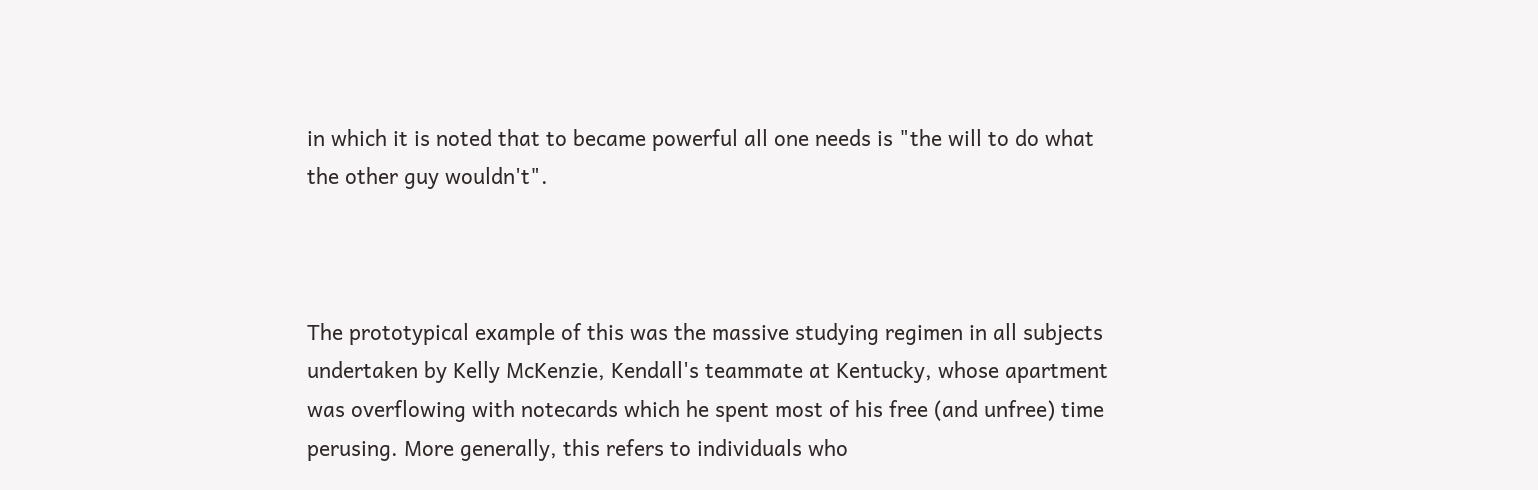in which it is noted that to became powerful all one needs is "the will to do what the other guy wouldn't".



The prototypical example of this was the massive studying regimen in all subjects undertaken by Kelly McKenzie, Kendall's teammate at Kentucky, whose apartment was overflowing with notecards which he spent most of his free (and unfree) time perusing. More generally, this refers to individuals who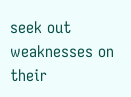seek out weaknesses on their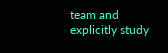team and explicitly study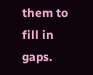them to fill in gaps.